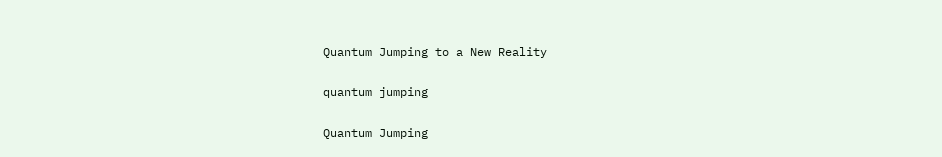Quantum Jumping to a New Reality

quantum jumping

Quantum Jumping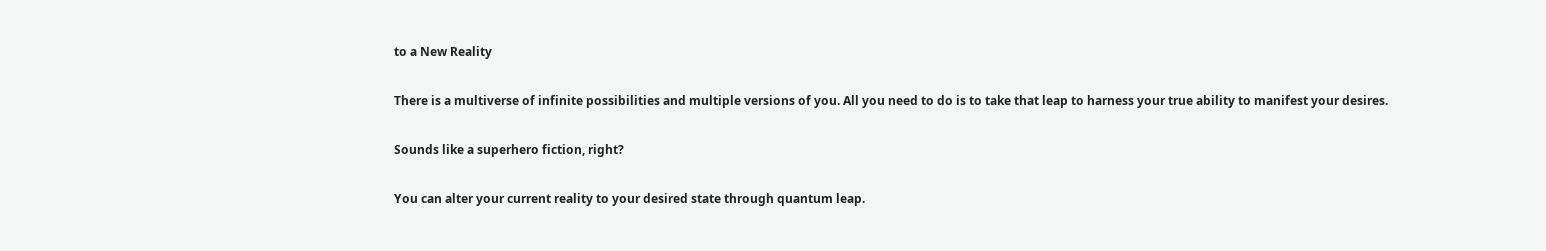to a New Reality

There is a multiverse of infinite possibilities and multiple versions of you. All you need to do is to take that leap to harness your true ability to manifest your desires.

Sounds like a superhero fiction, right?

You can alter your current reality to your desired state through quantum leap.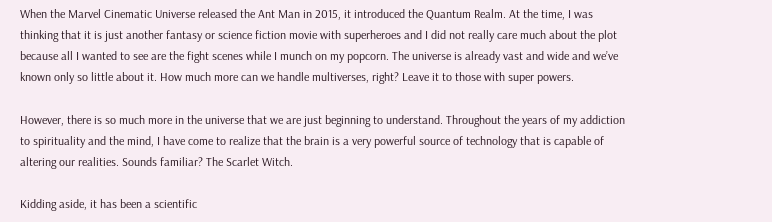When the Marvel Cinematic Universe released the Ant Man in 2015, it introduced the Quantum Realm. At the time, I was thinking that it is just another fantasy or science fiction movie with superheroes and I did not really care much about the plot because all I wanted to see are the fight scenes while I munch on my popcorn. The universe is already vast and wide and we’ve known only so little about it. How much more can we handle multiverses, right? Leave it to those with super powers.

However, there is so much more in the universe that we are just beginning to understand. Throughout the years of my addiction to spirituality and the mind, I have come to realize that the brain is a very powerful source of technology that is capable of altering our realities. Sounds familiar? The Scarlet Witch.

Kidding aside, it has been a scientific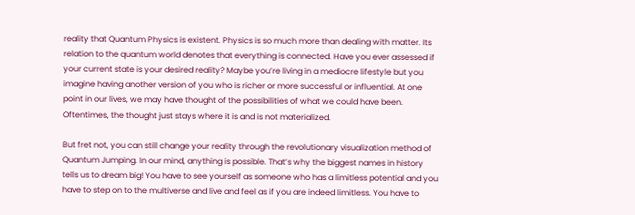reality that Quantum Physics is existent. Physics is so much more than dealing with matter. Its relation to the quantum world denotes that everything is connected. Have you ever assessed if your current state is your desired reality? Maybe you’re living in a mediocre lifestyle but you imagine having another version of you who is richer or more successful or influential. At one point in our lives, we may have thought of the possibilities of what we could have been. Oftentimes, the thought just stays where it is and is not materialized.

But fret not, you can still change your reality through the revolutionary visualization method of Quantum Jumping. In our mind, anything is possible. That’s why the biggest names in history tells us to dream big! You have to see yourself as someone who has a limitless potential and you have to step on to the multiverse and live and feel as if you are indeed limitless. You have to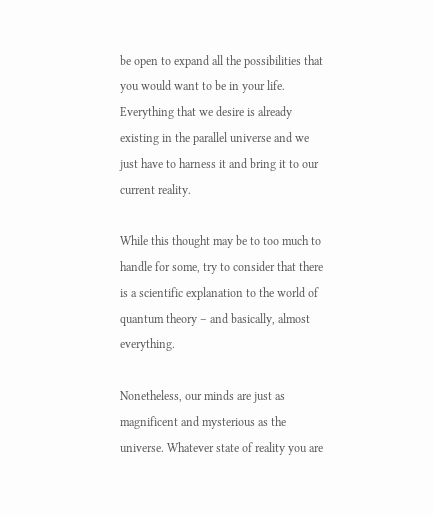be open to expand all the possibilities that you would want to be in your life. Everything that we desire is already existing in the parallel universe and we just have to harness it and bring it to our current reality.

While this thought may be to too much to handle for some, try to consider that there is a scientific explanation to the world of quantum theory – and basically, almost everything.

Nonetheless, our minds are just as magnificent and mysterious as the universe. Whatever state of reality you are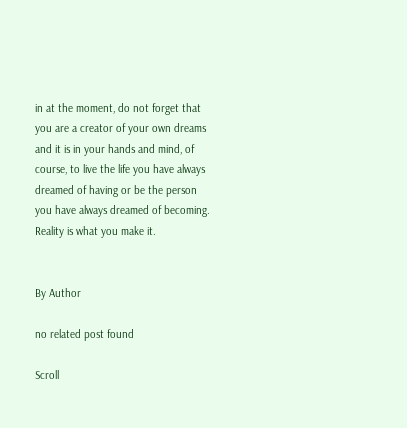in at the moment, do not forget that you are a creator of your own dreams and it is in your hands and mind, of course, to live the life you have always dreamed of having or be the person you have always dreamed of becoming. Reality is what you make it.


By Author

no related post found

Scroll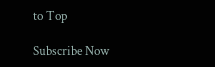to Top

Subscribe Now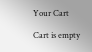Your Cart

Cart is empty